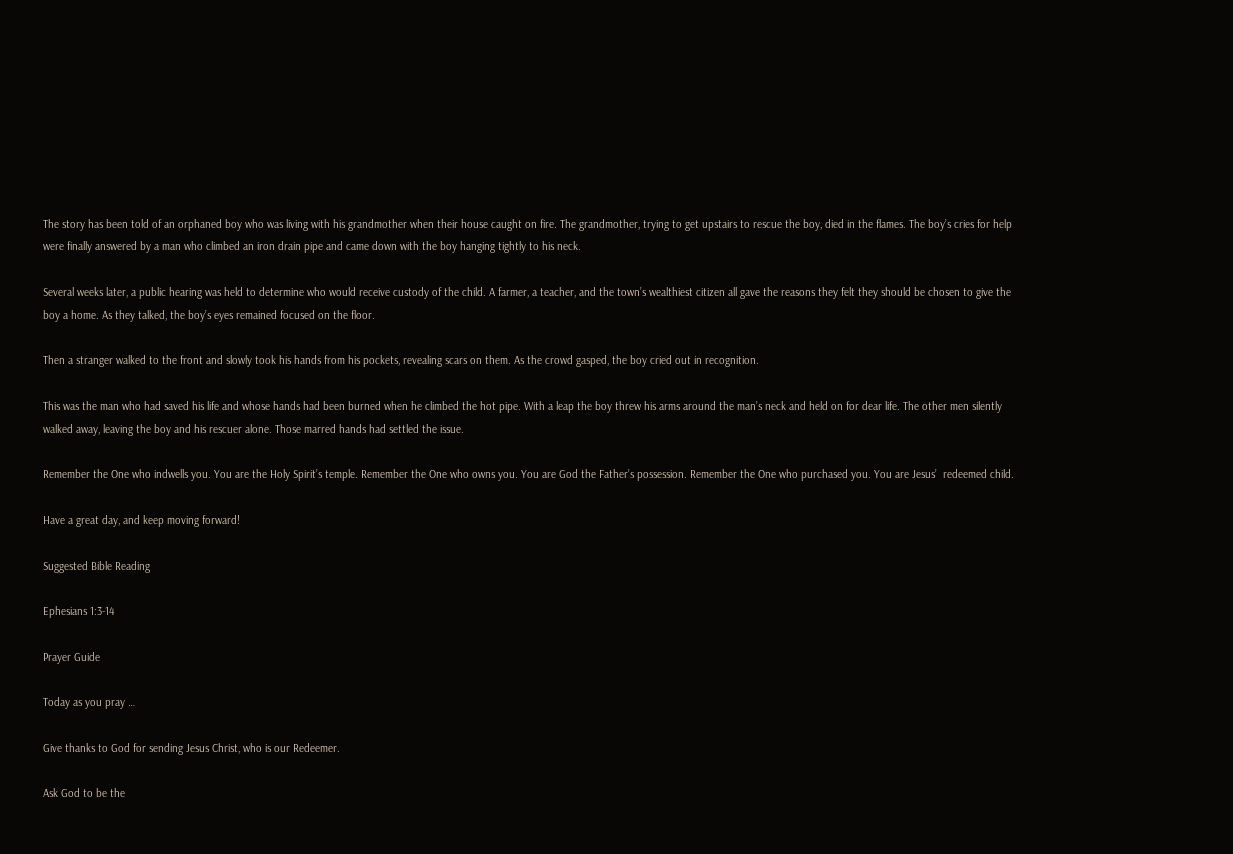The story has been told of an orphaned boy who was living with his grandmother when their house caught on fire. The grandmother, trying to get upstairs to rescue the boy, died in the flames. The boy’s cries for help were finally answered by a man who climbed an iron drain pipe and came down with the boy hanging tightly to his neck.

Several weeks later, a public hearing was held to determine who would receive custody of the child. A farmer, a teacher, and the town’s wealthiest citizen all gave the reasons they felt they should be chosen to give the boy a home. As they talked, the boy’s eyes remained focused on the floor.

Then a stranger walked to the front and slowly took his hands from his pockets, revealing scars on them. As the crowd gasped, the boy cried out in recognition.

This was the man who had saved his life and whose hands had been burned when he climbed the hot pipe. With a leap the boy threw his arms around the man’s neck and held on for dear life. The other men silently walked away, leaving the boy and his rescuer alone. Those marred hands had settled the issue.

Remember the One who indwells you. You are the Holy Spirit’s temple. Remember the One who owns you. You are God the Father’s possession. Remember the One who purchased you. You are Jesus’  redeemed child.

Have a great day, and keep moving forward!

Suggested Bible Reading

Ephesians 1:3-14

Prayer Guide

Today as you pray …

Give thanks to God for sending Jesus Christ, who is our Redeemer.

Ask God to be the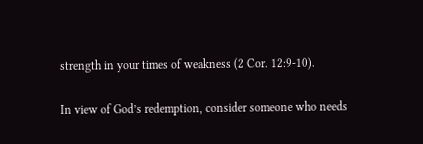strength in your times of weakness (2 Cor. 12:9-10).

In view of God’s redemption, consider someone who needs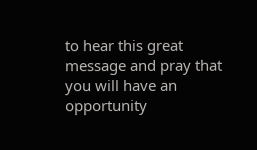to hear this great message and pray that you will have an opportunity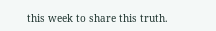this week to share this truth.